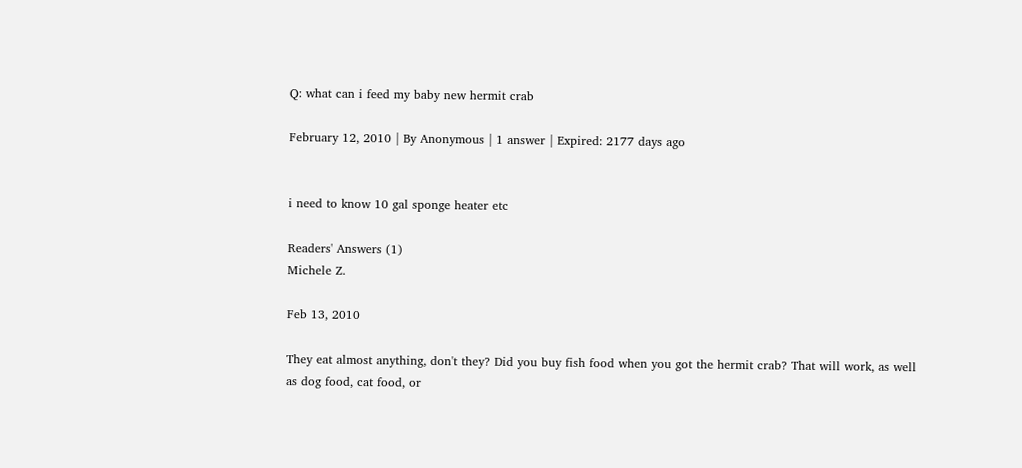Q: what can i feed my baby new hermit crab

February 12, 2010 | By Anonymous | 1 answer | Expired: 2177 days ago


i need to know 10 gal sponge heater etc

Readers' Answers (1)
Michele Z.

Feb 13, 2010

They eat almost anything, don't they? Did you buy fish food when you got the hermit crab? That will work, as well as dog food, cat food, or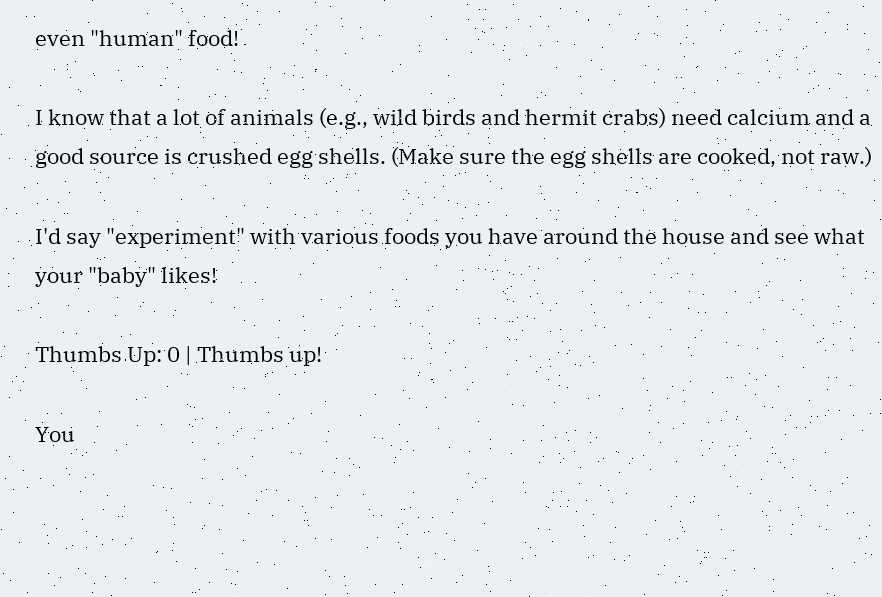even "human" food!

I know that a lot of animals (e.g., wild birds and hermit crabs) need calcium and a good source is crushed egg shells. (Make sure the egg shells are cooked, not raw.)

I'd say "experiment" with various foods you have around the house and see what your "baby" likes!

Thumbs Up: 0 | Thumbs up!

You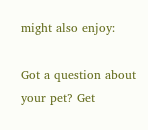might also enjoy:

Got a question about your pet? Get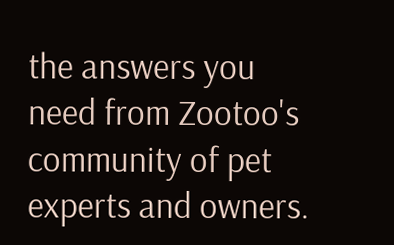the answers you need from Zootoo's community of pet experts and owners.